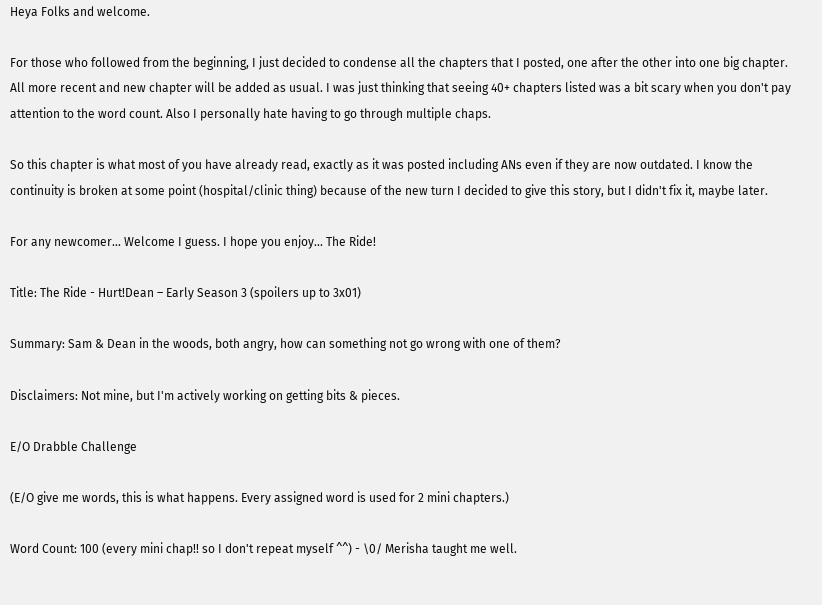Heya Folks and welcome.

For those who followed from the beginning, I just decided to condense all the chapters that I posted, one after the other into one big chapter. All more recent and new chapter will be added as usual. I was just thinking that seeing 40+ chapters listed was a bit scary when you don't pay attention to the word count. Also I personally hate having to go through multiple chaps.

So this chapter is what most of you have already read, exactly as it was posted including ANs even if they are now outdated. I know the continuity is broken at some point (hospital/clinic thing) because of the new turn I decided to give this story, but I didn't fix it, maybe later.

For any newcomer... Welcome I guess. I hope you enjoy... The Ride!

Title: The Ride - Hurt!Dean – Early Season 3 (spoilers up to 3x01)

Summary: Sam & Dean in the woods, both angry, how can something not go wrong with one of them?

Disclaimers: Not mine, but I'm actively working on getting bits & pieces.

E/O Drabble Challenge

(E/O give me words, this is what happens. Every assigned word is used for 2 mini chapters.)

Word Count: 100 (every mini chap!! so I don't repeat myself ^^) - \0/ Merisha taught me well.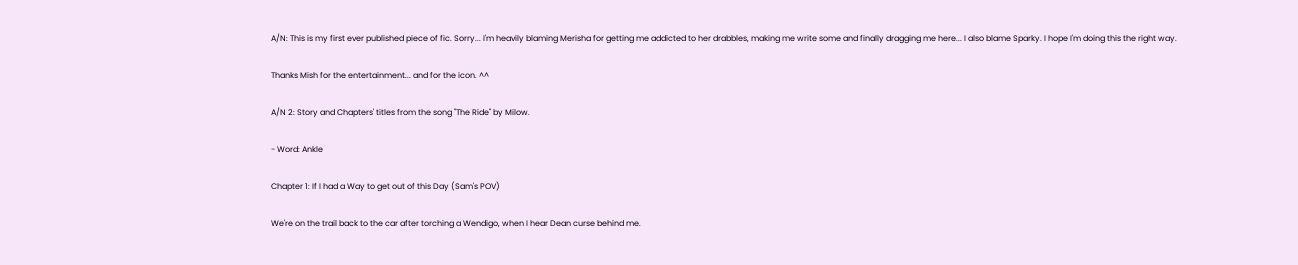A/N: This is my first ever published piece of fic. Sorry... I'm heavily blaming Merisha for getting me addicted to her drabbles, making me write some and finally dragging me here... I also blame Sparky. I hope I'm doing this the right way.

Thanks Mish for the entertainment... and for the icon. ^^

A/N 2: Story and Chapters' titles from the song "The Ride" by Milow.

- Word: Ankle

Chapter 1: If I had a Way to get out of this Day (Sam's POV)

We're on the trail back to the car after torching a Wendigo, when I hear Dean curse behind me.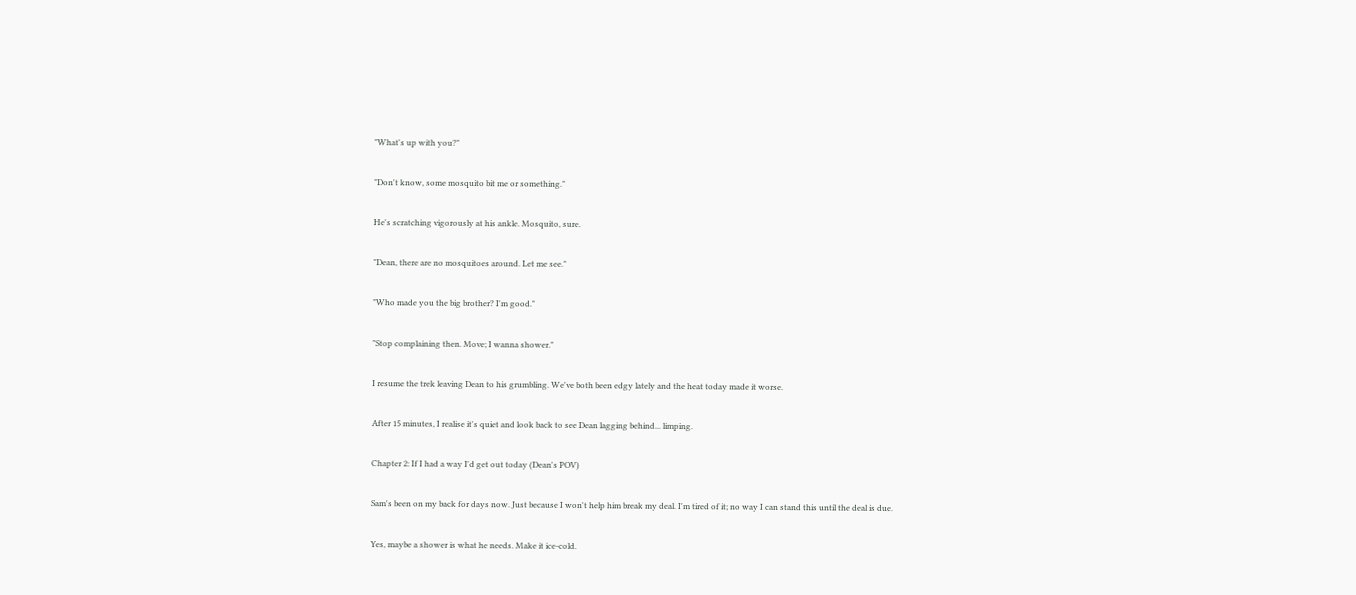"What's up with you?"

"Don't know, some mosquito bit me or something."

He's scratching vigorously at his ankle. Mosquito, sure.

"Dean, there are no mosquitoes around. Let me see."

"Who made you the big brother? I'm good."

"Stop complaining then. Move; I wanna shower."

I resume the trek leaving Dean to his grumbling. We've both been edgy lately and the heat today made it worse.

After 15 minutes, I realise it's quiet and look back to see Dean lagging behind... limping.

Chapter 2: If I had a way I'd get out today (Dean's POV)

Sam's been on my back for days now. Just because I won't help him break my deal. I'm tired of it; no way I can stand this until the deal is due.

Yes, maybe a shower is what he needs. Make it ice-cold.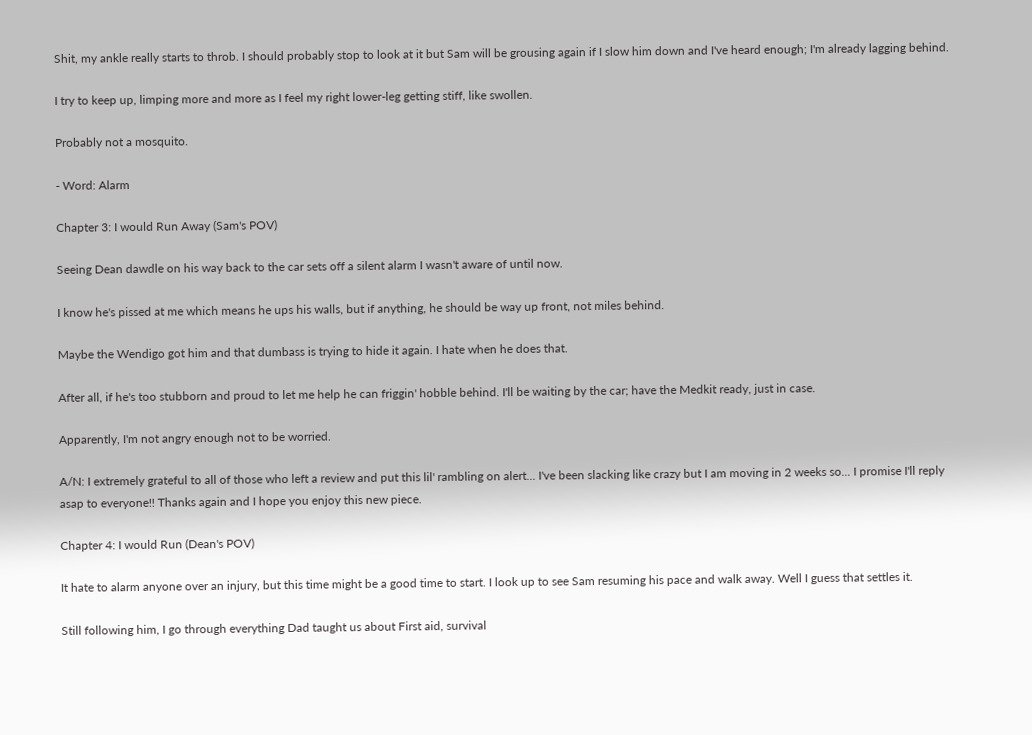Shit, my ankle really starts to throb. I should probably stop to look at it but Sam will be grousing again if I slow him down and I've heard enough; I'm already lagging behind.

I try to keep up, limping more and more as I feel my right lower-leg getting stiff, like swollen.

Probably not a mosquito.

- Word: Alarm

Chapter 3: I would Run Away (Sam's POV)

Seeing Dean dawdle on his way back to the car sets off a silent alarm I wasn't aware of until now.

I know he's pissed at me which means he ups his walls, but if anything, he should be way up front, not miles behind.

Maybe the Wendigo got him and that dumbass is trying to hide it again. I hate when he does that.

After all, if he's too stubborn and proud to let me help he can friggin' hobble behind. I'll be waiting by the car; have the Medkit ready, just in case.

Apparently, I'm not angry enough not to be worried.

A/N: I extremely grateful to all of those who left a review and put this lil' rambling on alert... I've been slacking like crazy but I am moving in 2 weeks so... I promise I'll reply asap to everyone!! Thanks again and I hope you enjoy this new piece.

Chapter 4: I would Run (Dean's POV)

It hate to alarm anyone over an injury, but this time might be a good time to start. I look up to see Sam resuming his pace and walk away. Well I guess that settles it.

Still following him, I go through everything Dad taught us about First aid, survival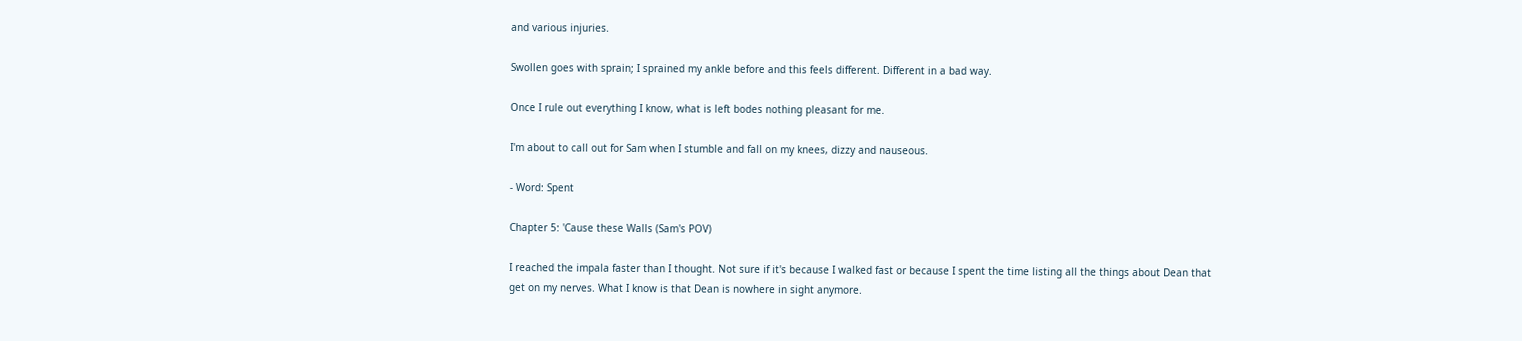and various injuries.

Swollen goes with sprain; I sprained my ankle before and this feels different. Different in a bad way.

Once I rule out everything I know, what is left bodes nothing pleasant for me.

I'm about to call out for Sam when I stumble and fall on my knees, dizzy and nauseous.

- Word: Spent

Chapter 5: 'Cause these Walls (Sam's POV)

I reached the impala faster than I thought. Not sure if it's because I walked fast or because I spent the time listing all the things about Dean that get on my nerves. What I know is that Dean is nowhere in sight anymore.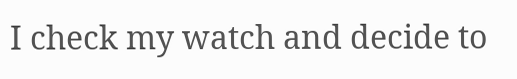I check my watch and decide to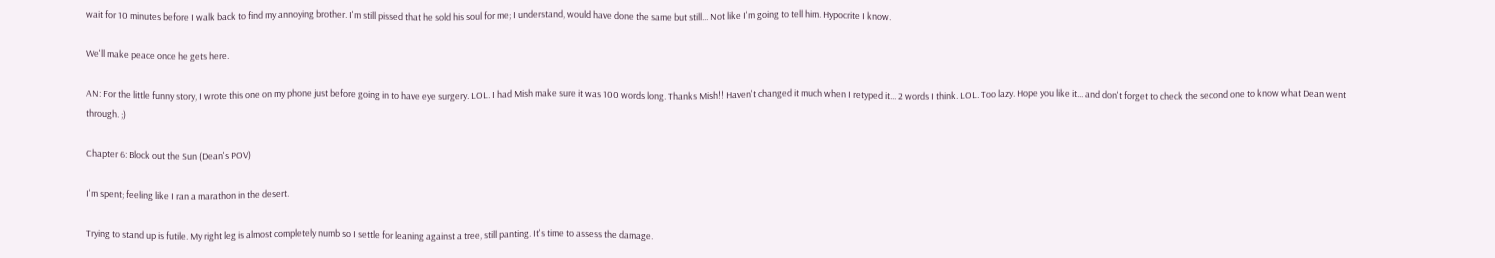wait for 10 minutes before I walk back to find my annoying brother. I'm still pissed that he sold his soul for me; I understand, would have done the same but still... Not like I'm going to tell him. Hypocrite I know.

We'll make peace once he gets here.

AN: For the little funny story, I wrote this one on my phone just before going in to have eye surgery. LOL. I had Mish make sure it was 100 words long. Thanks Mish!! Haven't changed it much when I retyped it... 2 words I think. LOL. Too lazy. Hope you like it... and don't forget to check the second one to know what Dean went through. ;)

Chapter 6: Block out the Sun (Dean's POV)

I'm spent; feeling like I ran a marathon in the desert.

Trying to stand up is futile. My right leg is almost completely numb so I settle for leaning against a tree, still panting. It's time to assess the damage.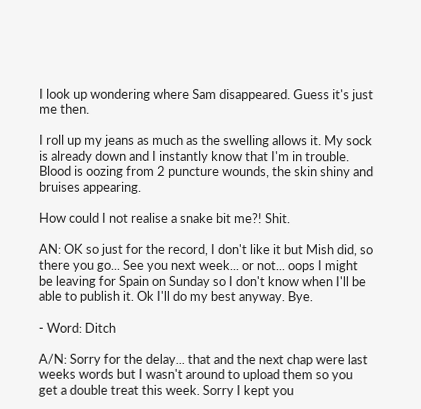I look up wondering where Sam disappeared. Guess it's just me then.

I roll up my jeans as much as the swelling allows it. My sock is already down and I instantly know that I'm in trouble. Blood is oozing from 2 puncture wounds, the skin shiny and bruises appearing.

How could I not realise a snake bit me?! Shit.

AN: OK so just for the record, I don't like it but Mish did, so there you go... See you next week... or not... oops I might be leaving for Spain on Sunday so I don't know when I'll be able to publish it. Ok I'll do my best anyway. Bye.

- Word: Ditch

A/N: Sorry for the delay... that and the next chap were last weeks words but I wasn't around to upload them so you get a double treat this week. Sorry I kept you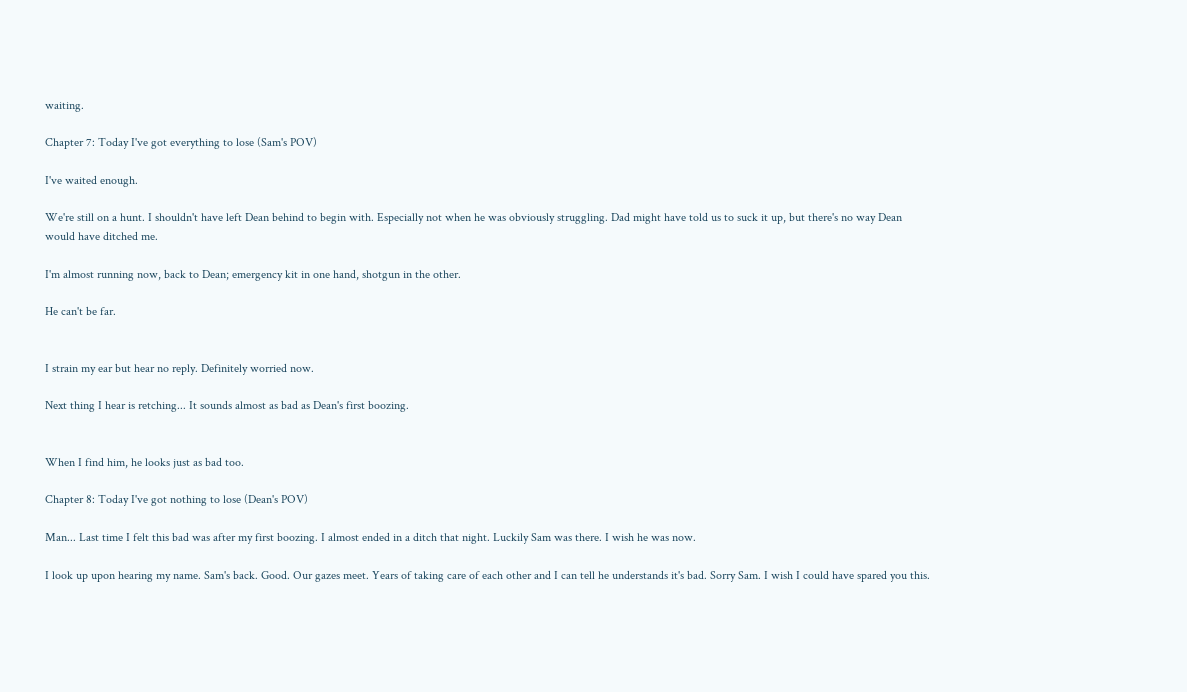waiting.

Chapter 7: Today I've got everything to lose (Sam's POV)

I've waited enough.

We're still on a hunt. I shouldn't have left Dean behind to begin with. Especially not when he was obviously struggling. Dad might have told us to suck it up, but there's no way Dean would have ditched me.

I'm almost running now, back to Dean; emergency kit in one hand, shotgun in the other.

He can't be far.


I strain my ear but hear no reply. Definitely worried now.

Next thing I hear is retching... It sounds almost as bad as Dean's first boozing.


When I find him, he looks just as bad too.

Chapter 8: Today I've got nothing to lose (Dean's POV)

Man... Last time I felt this bad was after my first boozing. I almost ended in a ditch that night. Luckily Sam was there. I wish he was now.

I look up upon hearing my name. Sam's back. Good. Our gazes meet. Years of taking care of each other and I can tell he understands it's bad. Sorry Sam. I wish I could have spared you this.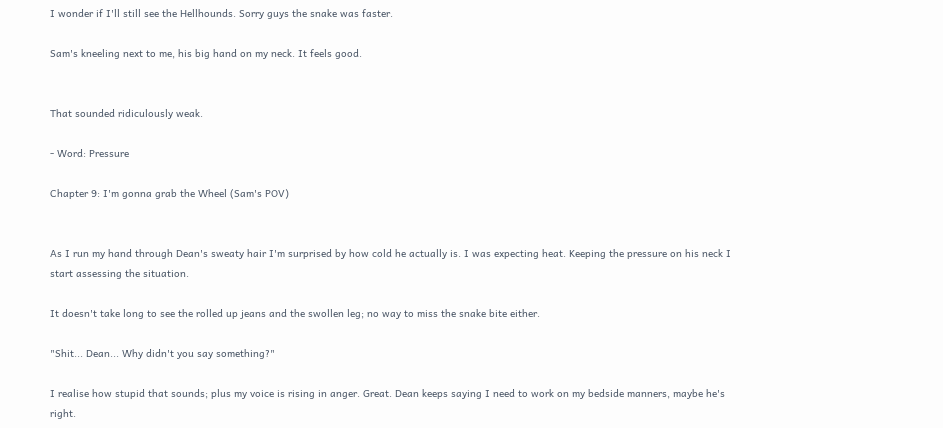I wonder if I'll still see the Hellhounds. Sorry guys the snake was faster.

Sam's kneeling next to me, his big hand on my neck. It feels good.


That sounded ridiculously weak.

- Word: Pressure

Chapter 9: I'm gonna grab the Wheel (Sam's POV)


As I run my hand through Dean's sweaty hair I'm surprised by how cold he actually is. I was expecting heat. Keeping the pressure on his neck I start assessing the situation.

It doesn't take long to see the rolled up jeans and the swollen leg; no way to miss the snake bite either.

"Shit... Dean... Why didn't you say something?"

I realise how stupid that sounds; plus my voice is rising in anger. Great. Dean keeps saying I need to work on my bedside manners, maybe he's right.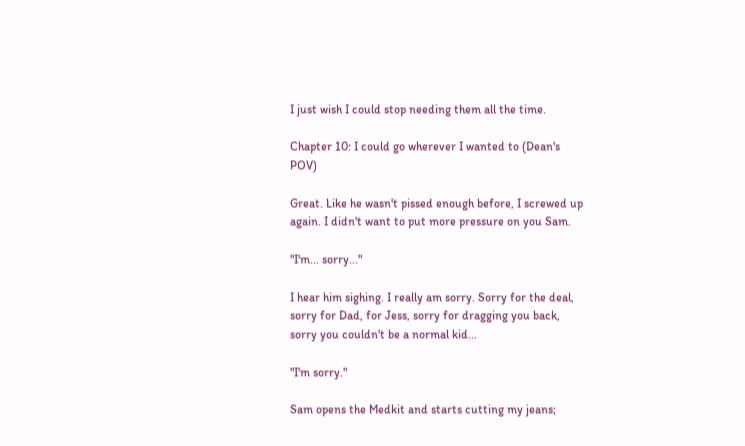I just wish I could stop needing them all the time.

Chapter 10: I could go wherever I wanted to (Dean's POV)

Great. Like he wasn't pissed enough before, I screwed up again. I didn't want to put more pressure on you Sam.

"I'm... sorry..."

I hear him sighing. I really am sorry. Sorry for the deal, sorry for Dad, for Jess, sorry for dragging you back, sorry you couldn't be a normal kid...

"I'm sorry."

Sam opens the Medkit and starts cutting my jeans;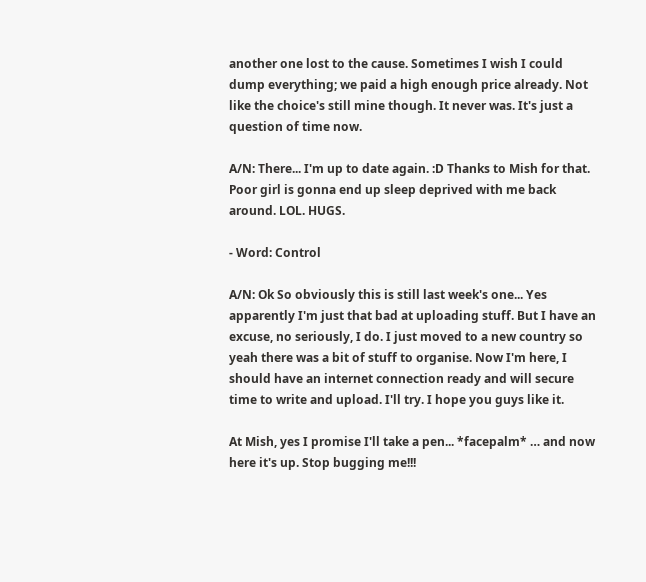another one lost to the cause. Sometimes I wish I could dump everything; we paid a high enough price already. Not like the choice's still mine though. It never was. It's just a question of time now.

A/N: There... I'm up to date again. :D Thanks to Mish for that. Poor girl is gonna end up sleep deprived with me back around. LOL. HUGS.

- Word: Control

A/N: Ok So obviously this is still last week's one... Yes apparently I'm just that bad at uploading stuff. But I have an excuse, no seriously, I do. I just moved to a new country so yeah there was a bit of stuff to organise. Now I'm here, I should have an internet connection ready and will secure time to write and upload. I'll try. I hope you guys like it.

At Mish, yes I promise I'll take a pen... *facepalm* … and now here it's up. Stop bugging me!!!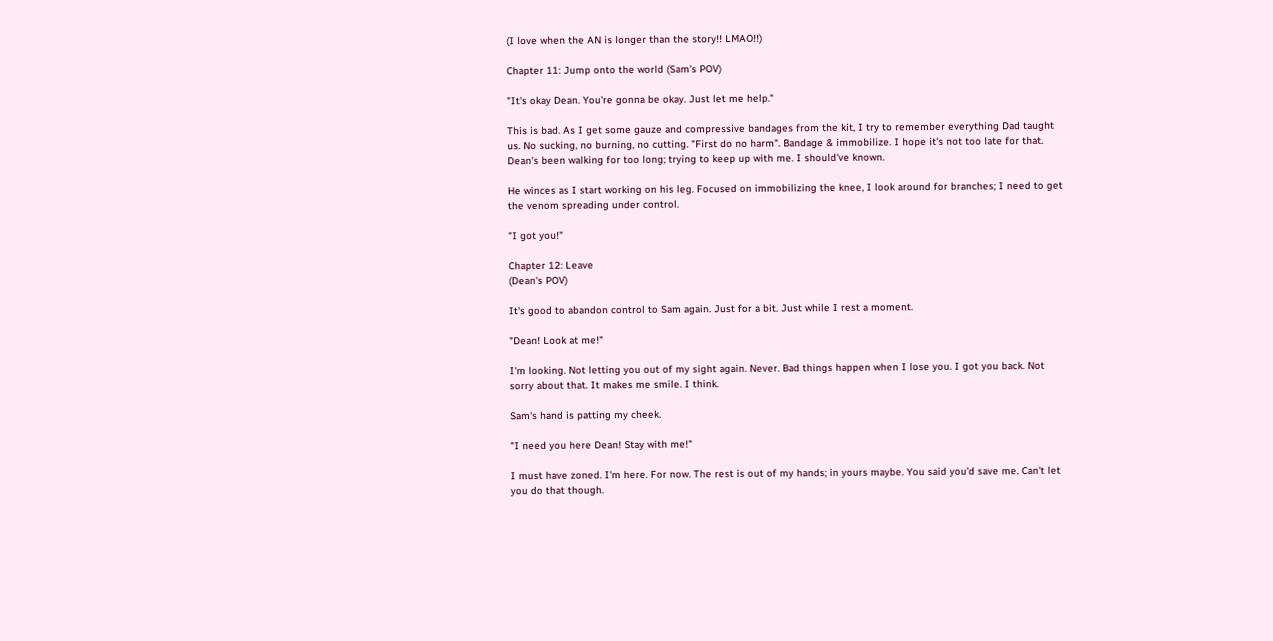(I love when the AN is longer than the story!! LMAO!!)

Chapter 11: Jump onto the world (Sam's POV)

"It's okay Dean. You're gonna be okay. Just let me help."

This is bad. As I get some gauze and compressive bandages from the kit, I try to remember everything Dad taught us. No sucking, no burning, no cutting. "First do no harm". Bandage & immobilize. I hope it's not too late for that. Dean's been walking for too long; trying to keep up with me. I should've known.

He winces as I start working on his leg. Focused on immobilizing the knee, I look around for branches; I need to get the venom spreading under control.

"I got you!"

Chapter 12: Leave
(Dean's POV)

It's good to abandon control to Sam again. Just for a bit. Just while I rest a moment.

"Dean! Look at me!"

I'm looking. Not letting you out of my sight again. Never. Bad things happen when I lose you. I got you back. Not sorry about that. It makes me smile. I think.

Sam's hand is patting my cheek.

"I need you here Dean! Stay with me!"

I must have zoned. I'm here. For now. The rest is out of my hands; in yours maybe. You said you'd save me. Can't let you do that though.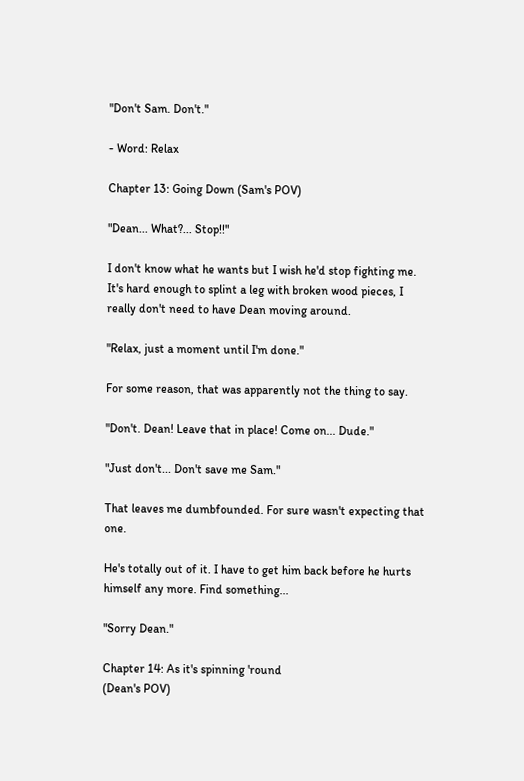"Don't Sam. Don't."

- Word: Relax

Chapter 13: Going Down (Sam's POV)

"Dean... What?... Stop!!"

I don't know what he wants but I wish he'd stop fighting me. It's hard enough to splint a leg with broken wood pieces, I really don't need to have Dean moving around.

"Relax, just a moment until I'm done."

For some reason, that was apparently not the thing to say.

"Don't. Dean! Leave that in place! Come on... Dude."

"Just don't... Don't save me Sam."

That leaves me dumbfounded. For sure wasn't expecting that one.

He's totally out of it. I have to get him back before he hurts himself any more. Find something...

"Sorry Dean."

Chapter 14: As it's spinning 'round
(Dean's POV)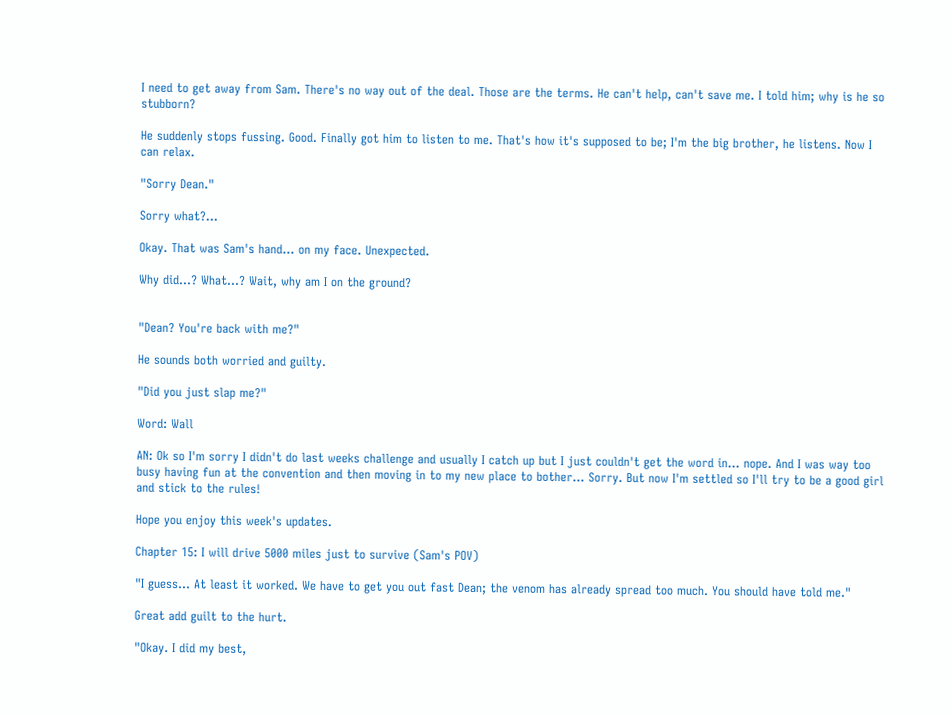I need to get away from Sam. There's no way out of the deal. Those are the terms. He can't help, can't save me. I told him; why is he so stubborn?

He suddenly stops fussing. Good. Finally got him to listen to me. That's how it's supposed to be; I'm the big brother, he listens. Now I can relax.

"Sorry Dean."

Sorry what?...

Okay. That was Sam's hand... on my face. Unexpected.

Why did...? What...? Wait, why am I on the ground?


"Dean? You're back with me?"

He sounds both worried and guilty.

"Did you just slap me?"

Word: Wall

AN: Ok so I'm sorry I didn't do last weeks challenge and usually I catch up but I just couldn't get the word in... nope. And I was way too busy having fun at the convention and then moving in to my new place to bother... Sorry. But now I'm settled so I'll try to be a good girl and stick to the rules!

Hope you enjoy this week's updates.

Chapter 15: I will drive 5000 miles just to survive (Sam's POV)

"I guess... At least it worked. We have to get you out fast Dean; the venom has already spread too much. You should have told me."

Great add guilt to the hurt.

"Okay. I did my best,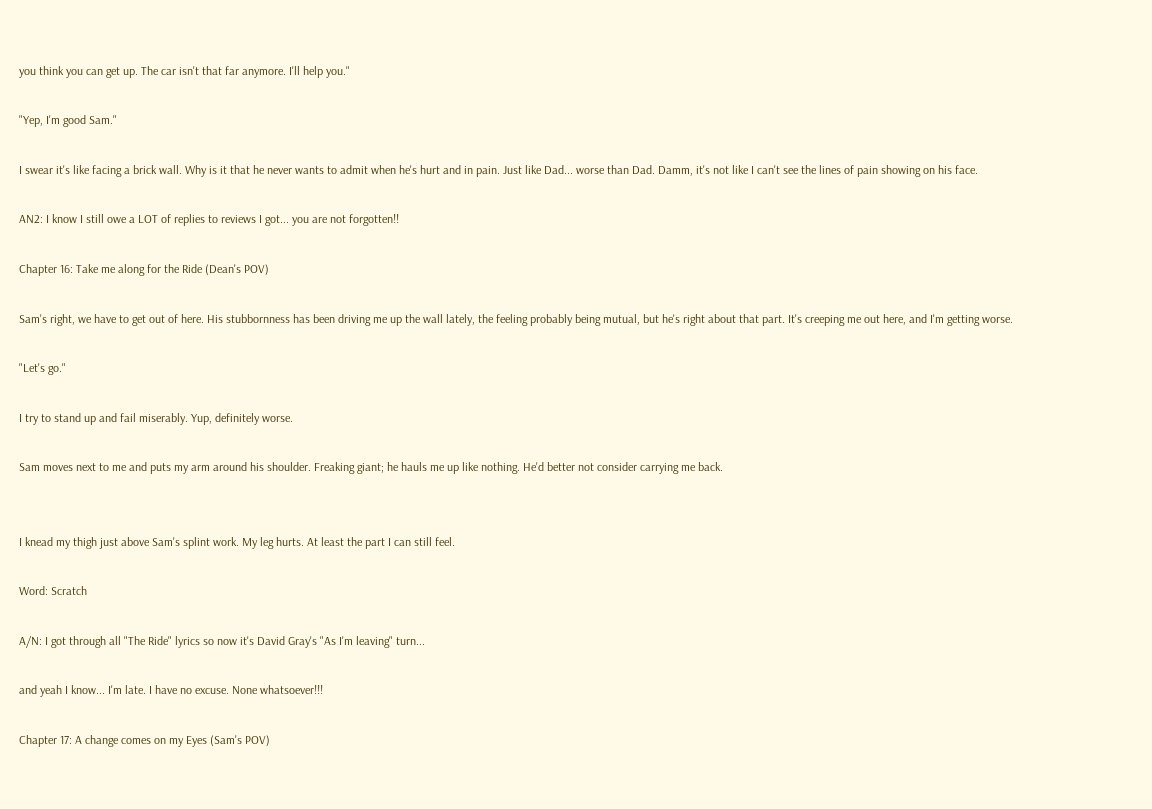you think you can get up. The car isn't that far anymore. I'll help you."

"Yep, I'm good Sam."

I swear it's like facing a brick wall. Why is it that he never wants to admit when he's hurt and in pain. Just like Dad... worse than Dad. Damm, it's not like I can't see the lines of pain showing on his face.

AN2: I know I still owe a LOT of replies to reviews I got... you are not forgotten!!

Chapter 16: Take me along for the Ride (Dean's POV)

Sam's right, we have to get out of here. His stubbornness has been driving me up the wall lately, the feeling probably being mutual, but he's right about that part. It's creeping me out here, and I'm getting worse.

"Let's go."

I try to stand up and fail miserably. Yup, definitely worse.

Sam moves next to me and puts my arm around his shoulder. Freaking giant; he hauls me up like nothing. He'd better not consider carrying me back.


I knead my thigh just above Sam's splint work. My leg hurts. At least the part I can still feel.

Word: Scratch

A/N: I got through all "The Ride" lyrics so now it's David Gray's "As I'm leaving" turn...

and yeah I know... I'm late. I have no excuse. None whatsoever!!!

Chapter 17: A change comes on my Eyes (Sam's POV)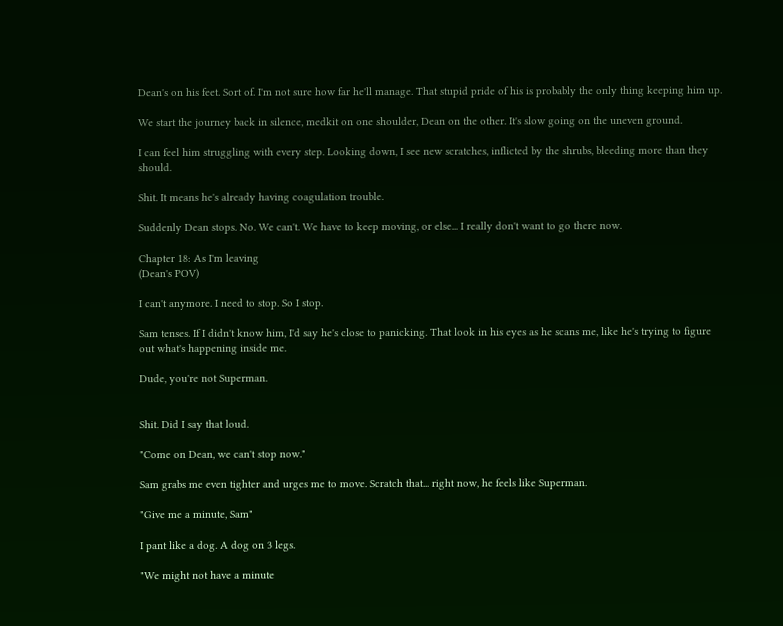Dean's on his feet. Sort of. I'm not sure how far he'll manage. That stupid pride of his is probably the only thing keeping him up.

We start the journey back in silence, medkit on one shoulder, Dean on the other. It's slow going on the uneven ground.

I can feel him struggling with every step. Looking down, I see new scratches, inflicted by the shrubs, bleeding more than they should.

Shit. It means he's already having coagulation trouble.

Suddenly Dean stops. No. We can't. We have to keep moving, or else... I really don't want to go there now.

Chapter 18: As I'm leaving
(Dean's POV)

I can't anymore. I need to stop. So I stop.

Sam tenses. If I didn't know him, I'd say he's close to panicking. That look in his eyes as he scans me, like he's trying to figure out what's happening inside me.

Dude, you're not Superman.


Shit. Did I say that loud.

"Come on Dean, we can't stop now."

Sam grabs me even tighter and urges me to move. Scratch that... right now, he feels like Superman.

"Give me a minute, Sam"

I pant like a dog. A dog on 3 legs.

"We might not have a minute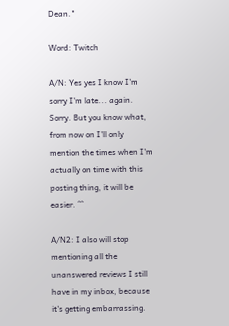Dean."

Word: Twitch

A/N: Yes yes I know I'm sorry I'm late... again. Sorry. But you know what, from now on I'll only mention the times when I'm actually on time with this posting thing, it will be easier. ^^

A/N2: I also will stop mentioning all the unanswered reviews I still have in my inbox, because it's getting embarrassing.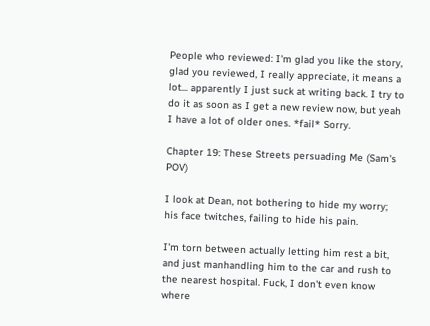People who reviewed: I'm glad you like the story, glad you reviewed, I really appreciate, it means a lot... apparently I just suck at writing back. I try to do it as soon as I get a new review now, but yeah I have a lot of older ones. *fail* Sorry.

Chapter 19: These Streets persuading Me (Sam's POV)

I look at Dean, not bothering to hide my worry; his face twitches, failing to hide his pain.

I'm torn between actually letting him rest a bit, and just manhandling him to the car and rush to the nearest hospital. Fuck, I don't even know where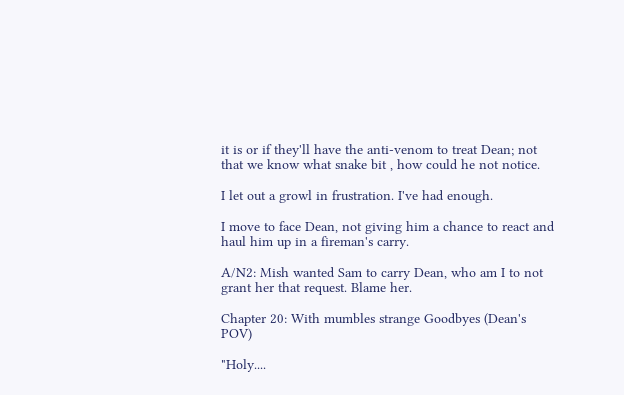it is or if they'll have the anti-venom to treat Dean; not that we know what snake bit , how could he not notice.

I let out a growl in frustration. I've had enough.

I move to face Dean, not giving him a chance to react and haul him up in a fireman's carry.

A/N2: Mish wanted Sam to carry Dean, who am I to not grant her that request. Blame her.

Chapter 20: With mumbles strange Goodbyes (Dean's POV)

"Holy....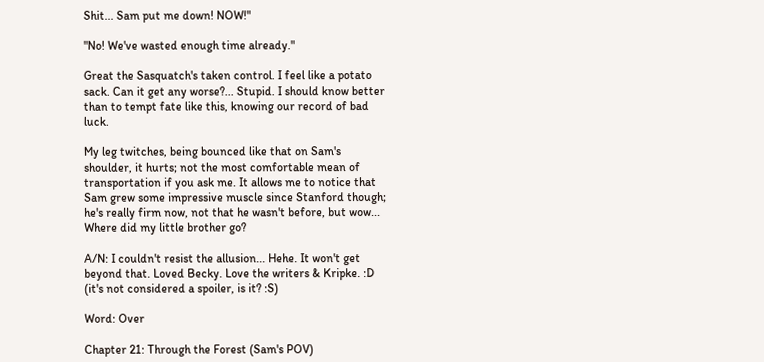Shit... Sam put me down! NOW!"

"No! We've wasted enough time already."

Great the Sasquatch's taken control. I feel like a potato sack. Can it get any worse?... Stupid. I should know better than to tempt fate like this, knowing our record of bad luck.

My leg twitches, being bounced like that on Sam's shoulder, it hurts; not the most comfortable mean of transportation if you ask me. It allows me to notice that Sam grew some impressive muscle since Stanford though; he's really firm now, not that he wasn't before, but wow... Where did my little brother go?

A/N: I couldn't resist the allusion... Hehe. It won't get beyond that. Loved Becky. Love the writers & Kripke. :D (it's not considered a spoiler, is it? :S)

Word: Over

Chapter 21: Through the Forest (Sam's POV)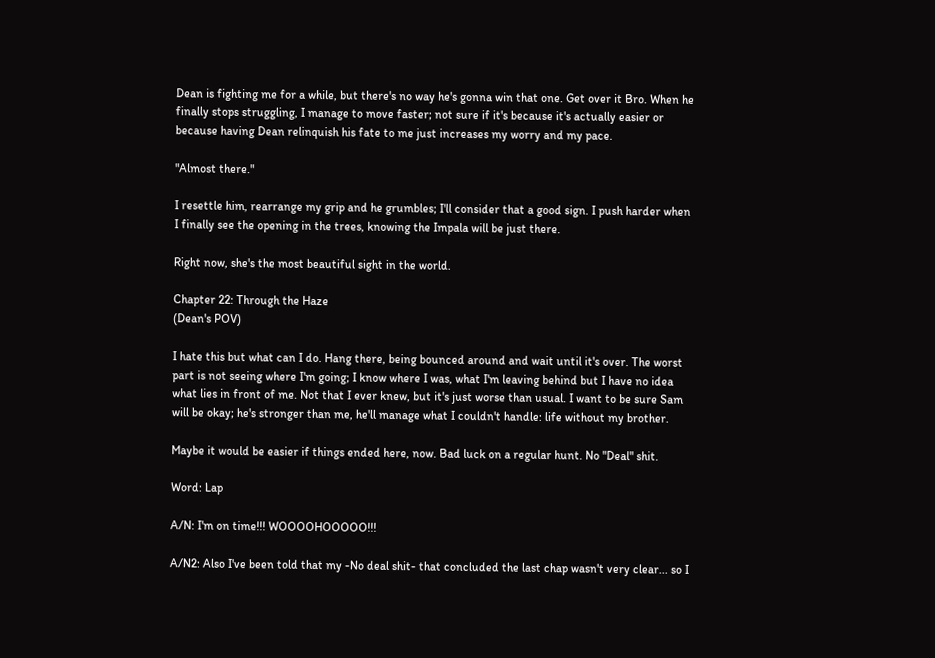Dean is fighting me for a while, but there's no way he's gonna win that one. Get over it Bro. When he finally stops struggling, I manage to move faster; not sure if it's because it's actually easier or because having Dean relinquish his fate to me just increases my worry and my pace.

"Almost there."

I resettle him, rearrange my grip and he grumbles; I'll consider that a good sign. I push harder when I finally see the opening in the trees, knowing the Impala will be just there.

Right now, she's the most beautiful sight in the world.

Chapter 22: Through the Haze
(Dean's POV)

I hate this but what can I do. Hang there, being bounced around and wait until it's over. The worst part is not seeing where I'm going; I know where I was, what I'm leaving behind but I have no idea what lies in front of me. Not that I ever knew, but it's just worse than usual. I want to be sure Sam will be okay; he's stronger than me, he'll manage what I couldn't handle: life without my brother.

Maybe it would be easier if things ended here, now. Bad luck on a regular hunt. No "Deal" shit.

Word: Lap

A/N: I'm on time!!! WOOOOHOOOOO!!!

A/N2: Also I've been told that my -No deal shit- that concluded the last chap wasn't very clear... so I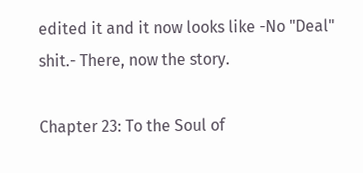edited it and it now looks like -No "Deal" shit.- There, now the story.

Chapter 23: To the Soul of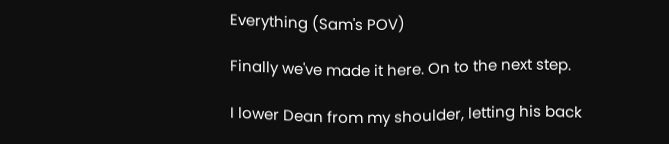Everything (Sam's POV)

Finally we've made it here. On to the next step.

I lower Dean from my shoulder, letting his back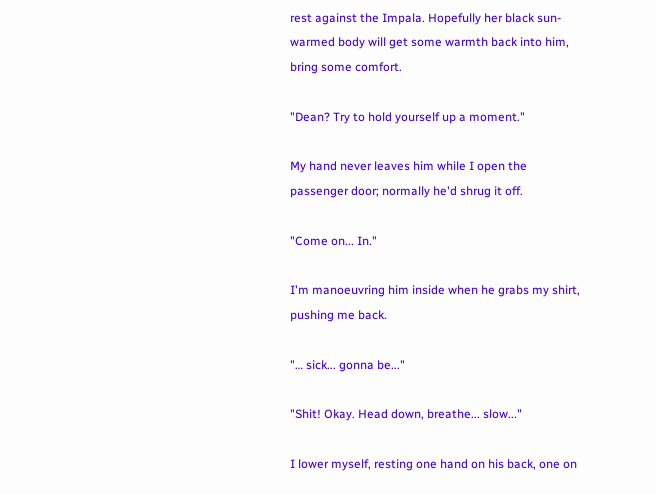rest against the Impala. Hopefully her black sun-warmed body will get some warmth back into him, bring some comfort.

"Dean? Try to hold yourself up a moment."

My hand never leaves him while I open the passenger door; normally he'd shrug it off.

"Come on... In."

I'm manoeuvring him inside when he grabs my shirt, pushing me back.

"… sick... gonna be..."

"Shit! Okay. Head down, breathe... slow..."

I lower myself, resting one hand on his back, one on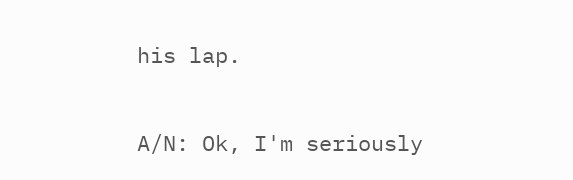his lap.

A/N: Ok, I'm seriously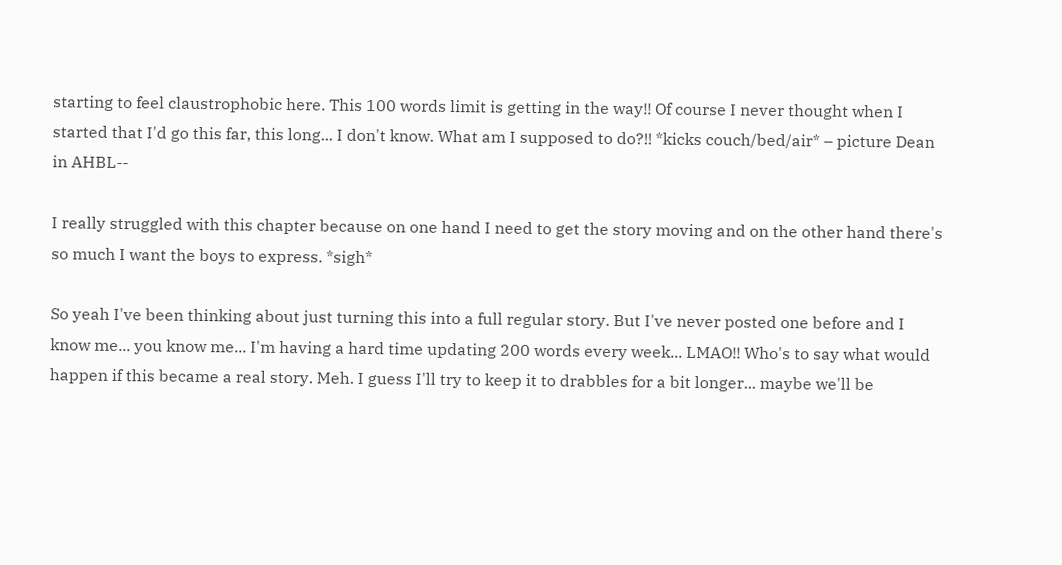starting to feel claustrophobic here. This 100 words limit is getting in the way!! Of course I never thought when I started that I'd go this far, this long... I don't know. What am I supposed to do?!! *kicks couch/bed/air* – picture Dean in AHBL--

I really struggled with this chapter because on one hand I need to get the story moving and on the other hand there's so much I want the boys to express. *sigh*

So yeah I've been thinking about just turning this into a full regular story. But I've never posted one before and I know me... you know me... I'm having a hard time updating 200 words every week... LMAO!! Who's to say what would happen if this became a real story. Meh. I guess I'll try to keep it to drabbles for a bit longer... maybe we'll be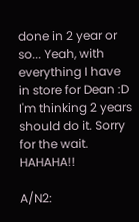done in 2 year or so... Yeah, with everything I have in store for Dean :D I'm thinking 2 years should do it. Sorry for the wait. HAHAHA!!

A/N2: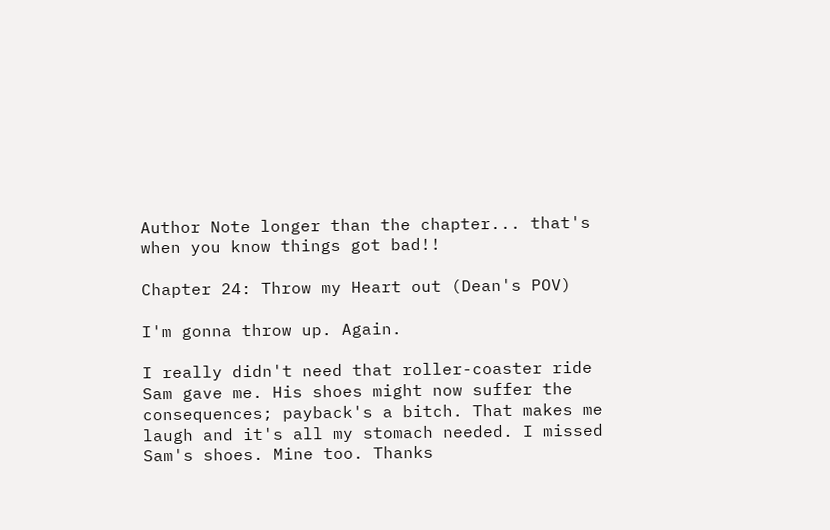Author Note longer than the chapter... that's when you know things got bad!!

Chapter 24: Throw my Heart out (Dean's POV)

I'm gonna throw up. Again.

I really didn't need that roller-coaster ride Sam gave me. His shoes might now suffer the consequences; payback's a bitch. That makes me laugh and it's all my stomach needed. I missed Sam's shoes. Mine too. Thanks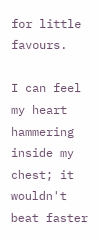for little favours.

I can feel my heart hammering inside my chest; it wouldn't beat faster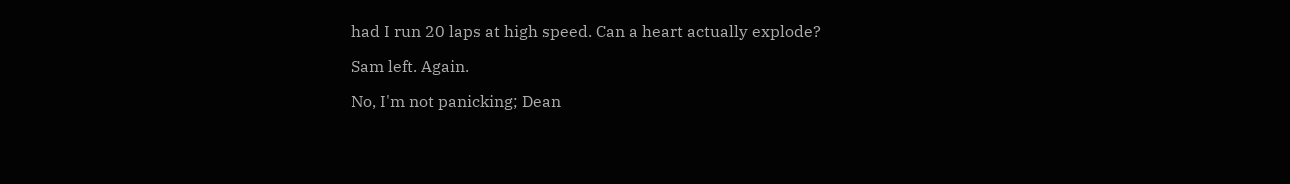had I run 20 laps at high speed. Can a heart actually explode?

Sam left. Again.

No, I'm not panicking; Dean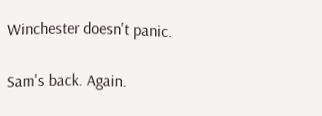Winchester doesn't panic.

Sam's back. Again.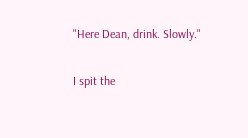"Here Dean, drink. Slowly."

I spit the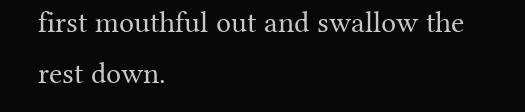first mouthful out and swallow the rest down.